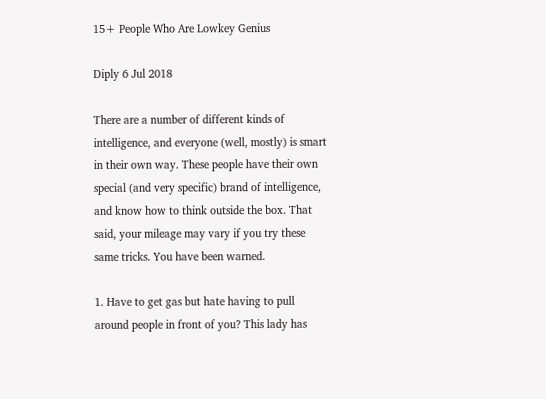15+ People Who Are Lowkey Genius

Diply 6 Jul 2018

There are a number of different kinds of intelligence, and everyone (well, mostly) is smart in their own way. These people have their own special (and very specific) brand of intelligence, and know how to think outside the box. That said, your mileage may vary if you try these same tricks. You have been warned.

1. Have to get gas but hate having to pull around people in front of you? This lady has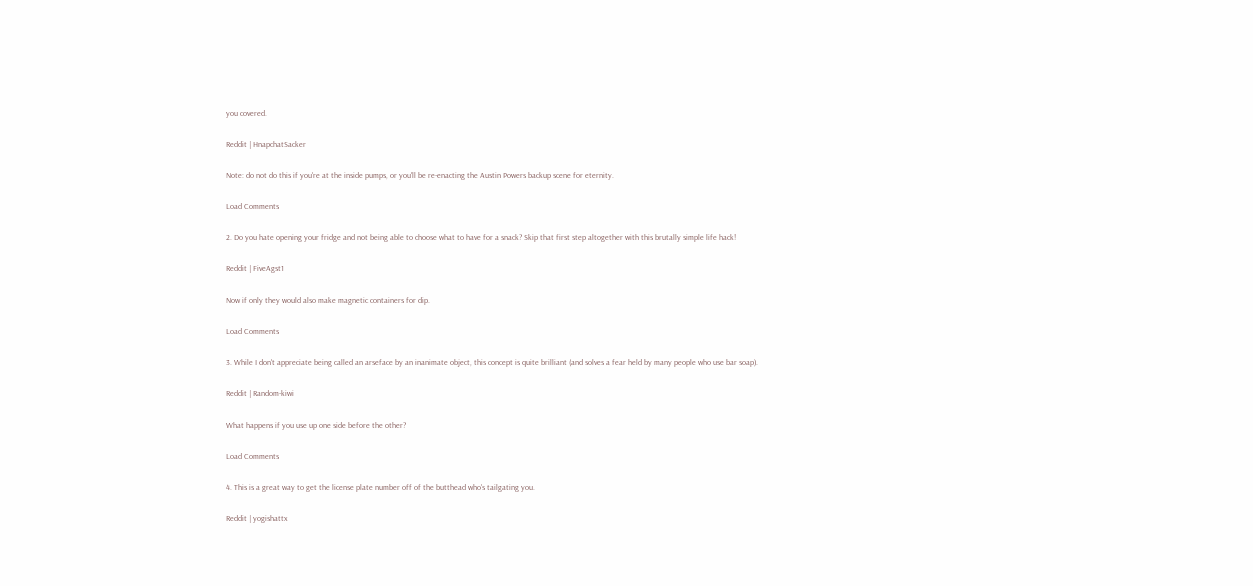you covered.

Reddit | HnapchatSacker

Note: do not do this if you're at the inside pumps, or you'll be re-enacting the Austin Powers backup scene for eternity.

Load Comments

2. Do you hate opening your fridge and not being able to choose what to have for a snack? Skip that first step altogether with this brutally simple life hack!

Reddit | FiveAgst1

Now if only they would also make magnetic containers for dip.

Load Comments

3. While I don't appreciate being called an arseface by an inanimate object, this concept is quite brilliant (and solves a fear held by many people who use bar soap).

Reddit | Random-kiwi

What happens if you use up one side before the other?

Load Comments

4. This is a great way to get the license plate number off of the butthead who's tailgating you.

Reddit | yogishattx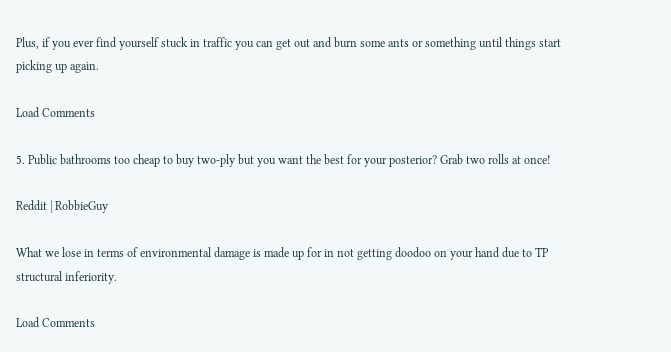Plus, if you ever find yourself stuck in traffic you can get out and burn some ants or something until things start picking up again.

Load Comments

5. Public bathrooms too cheap to buy two-ply but you want the best for your posterior? Grab two rolls at once!

Reddit | RobbieGuy

What we lose in terms of environmental damage is made up for in not getting doodoo on your hand due to TP structural inferiority.

Load Comments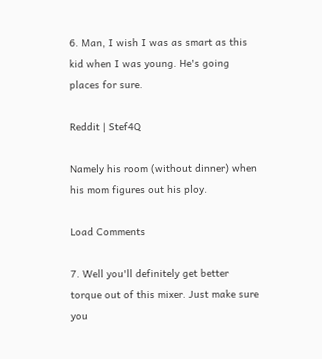6. Man, I wish I was as smart as this kid when I was young. He's going places for sure.

Reddit | Stef4Q

Namely his room (without dinner) when his mom figures out his ploy.

Load Comments

7. Well you'll definitely get better torque out of this mixer. Just make sure you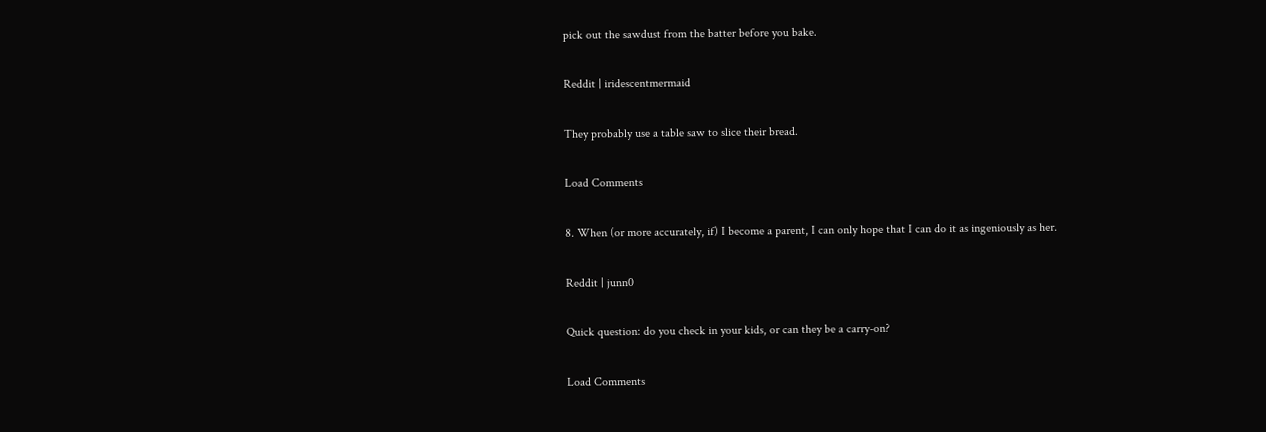pick out the sawdust from the batter before you bake.

Reddit | iridescentmermaid

They probably use a table saw to slice their bread.

Load Comments

8. When (or more accurately, if) I become a parent, I can only hope that I can do it as ingeniously as her.

Reddit | junn0

Quick question: do you check in your kids, or can they be a carry-on?

Load Comments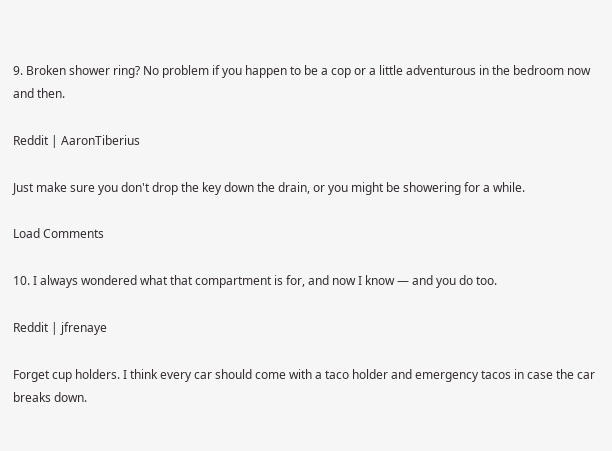9. Broken shower ring? No problem if you happen to be a cop or a little adventurous in the bedroom now and then.

Reddit | AaronTiberius

Just make sure you don't drop the key down the drain, or you might be showering for a while.

Load Comments

10. I always wondered what that compartment is for, and now I know — and you do too.

Reddit | jfrenaye

Forget cup holders. I think every car should come with a taco holder and emergency tacos in case the car breaks down.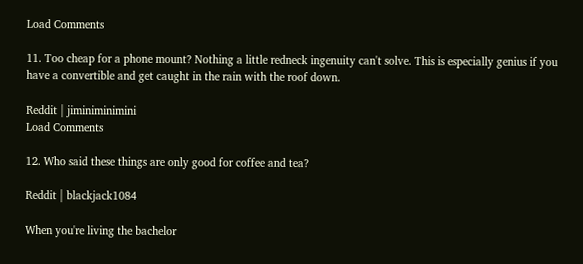Load Comments

11. Too cheap for a phone mount? Nothing a little redneck ingenuity can't solve. This is especially genius if you have a convertible and get caught in the rain with the roof down.

Reddit | jiminiminimini
Load Comments

12. Who said these things are only good for coffee and tea?

Reddit | blackjack1084

When you're living the bachelor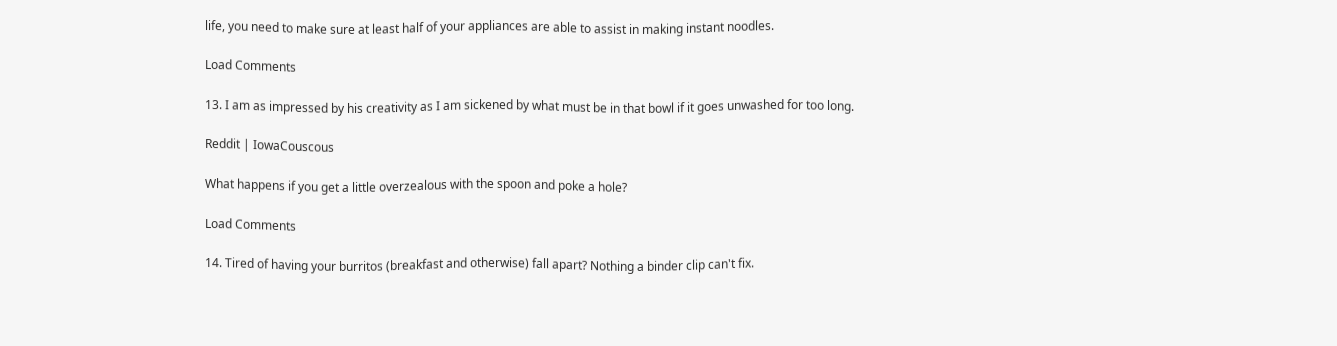life, you need to make sure at least half of your appliances are able to assist in making instant noodles.

Load Comments

13. I am as impressed by his creativity as I am sickened by what must be in that bowl if it goes unwashed for too long.

Reddit | IowaCouscous

What happens if you get a little overzealous with the spoon and poke a hole?

Load Comments

14. Tired of having your burritos (breakfast and otherwise) fall apart? Nothing a binder clip can't fix.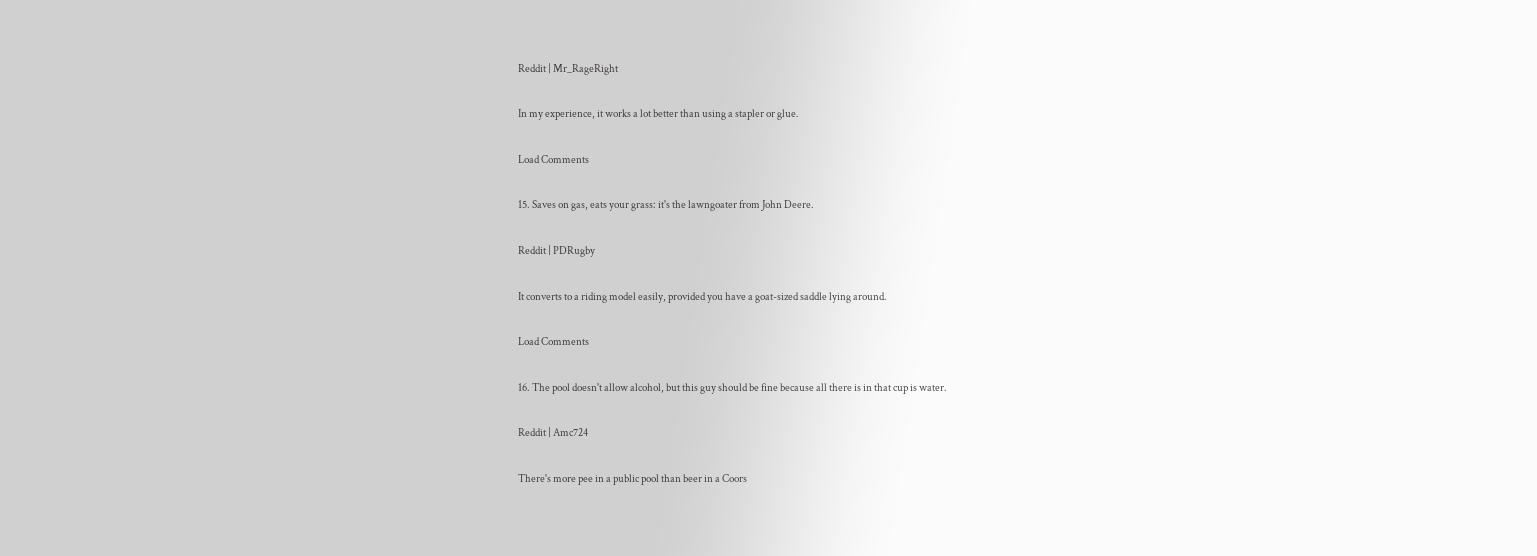Reddit | Mr_RageRight

In my experience, it works a lot better than using a stapler or glue.

Load Comments

15. Saves on gas, eats your grass: it's the lawngoater from John Deere.

Reddit | PDRugby

It converts to a riding model easily, provided you have a goat-sized saddle lying around.

Load Comments

16. The pool doesn't allow alcohol, but this guy should be fine because all there is in that cup is water.

Reddit | Amc724

There's more pee in a public pool than beer in a Coors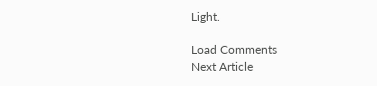Light.

Load Comments
Next Article